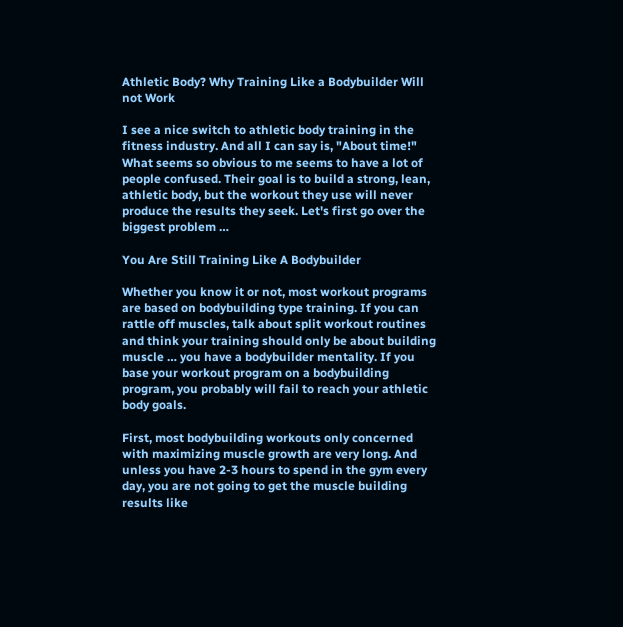Athletic Body? Why Training Like a Bodybuilder Will not Work

I see a nice switch to athletic body training in the fitness industry. And all I can say is, "About time!" What seems so obvious to me seems to have a lot of people confused. Their goal is to build a strong, lean, athletic body, but the workout they use will never produce the results they seek. Let's first go over the biggest problem …

You Are Still Training Like A Bodybuilder

Whether you know it or not, most workout programs are based on bodybuilding type training. If you can rattle off muscles, talk about split workout routines and think your training should only be about building muscle … you have a bodybuilder mentality. If you base your workout program on a bodybuilding program, you probably will fail to reach your athletic body goals.

First, most bodybuilding workouts only concerned with maximizing muscle growth are very long. And unless you have 2-3 hours to spend in the gym every day, you are not going to get the muscle building results like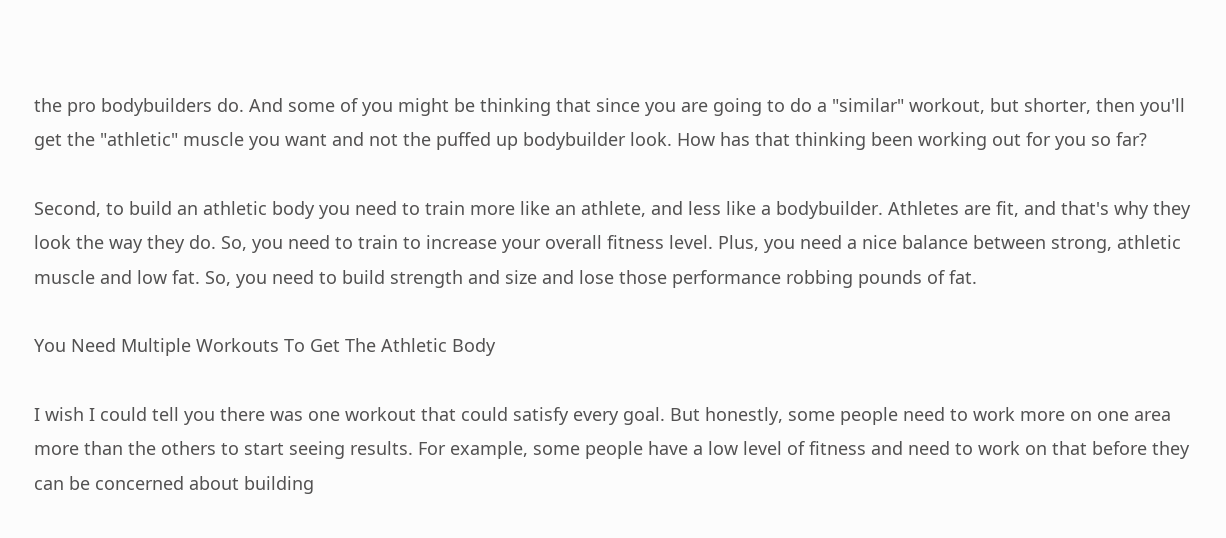the pro bodybuilders do. And some of you might be thinking that since you are going to do a "similar" workout, but shorter, then you'll get the "athletic" muscle you want and not the puffed up bodybuilder look. How has that thinking been working out for you so far?

Second, to build an athletic body you need to train more like an athlete, and less like a bodybuilder. Athletes are fit, and that's why they look the way they do. So, you need to train to increase your overall fitness level. Plus, you need a nice balance between strong, athletic muscle and low fat. So, you need to build strength and size and lose those performance robbing pounds of fat.

You Need Multiple Workouts To Get The Athletic Body

I wish I could tell you there was one workout that could satisfy every goal. But honestly, some people need to work more on one area more than the others to start seeing results. For example, some people have a low level of fitness and need to work on that before they can be concerned about building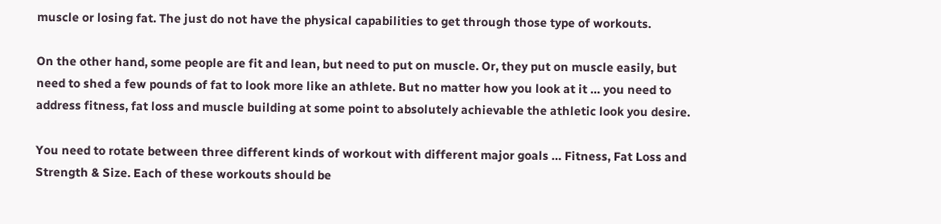muscle or losing fat. The just do not have the physical capabilities to get through those type of workouts.

On the other hand, some people are fit and lean, but need to put on muscle. Or, they put on muscle easily, but need to shed a few pounds of fat to look more like an athlete. But no matter how you look at it … you need to address fitness, fat loss and muscle building at some point to absolutely achievable the athletic look you desire.

You need to rotate between three different kinds of workout with different major goals … Fitness, Fat Loss and Strength & Size. Each of these workouts should be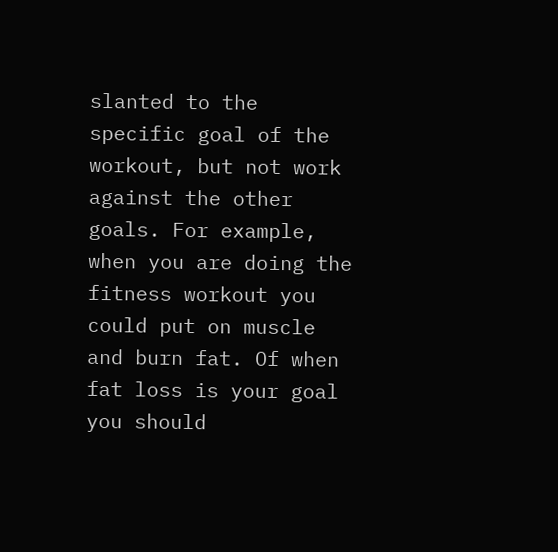slanted to the specific goal of the workout, but not work against the other goals. For example, when you are doing the fitness workout you could put on muscle and burn fat. Of when fat loss is your goal you should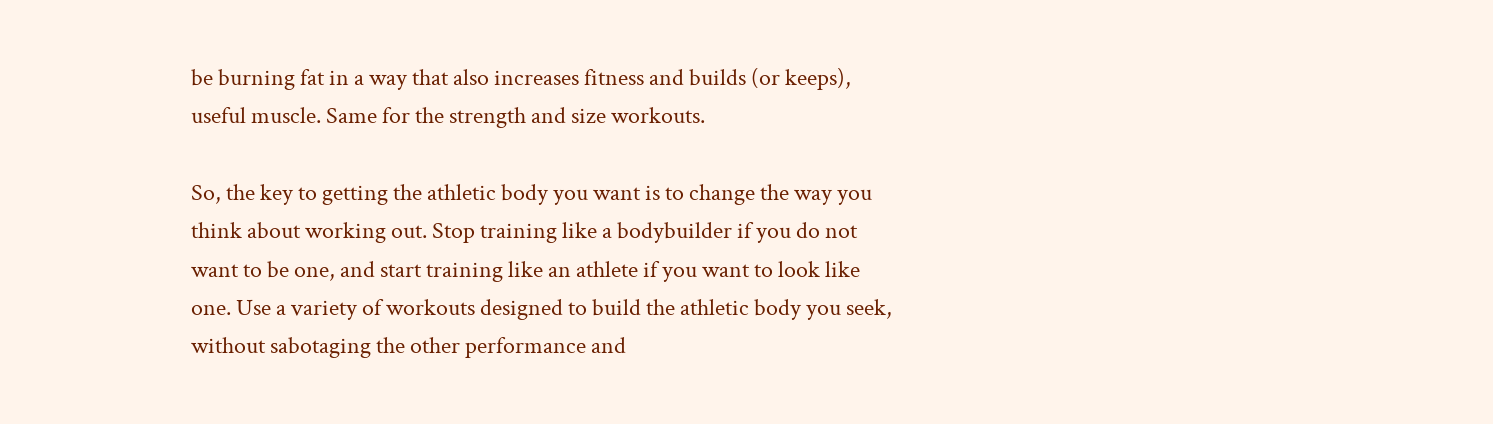be burning fat in a way that also increases fitness and builds (or keeps), useful muscle. Same for the strength and size workouts.

So, the key to getting the athletic body you want is to change the way you think about working out. Stop training like a bodybuilder if you do not want to be one, and start training like an athlete if you want to look like one. Use a variety of workouts designed to build the athletic body you seek, without sabotaging the other performance and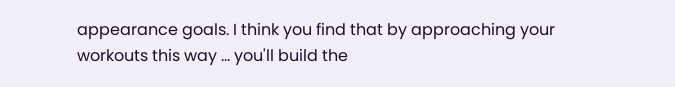appearance goals. I think you find that by approaching your workouts this way … you'll build the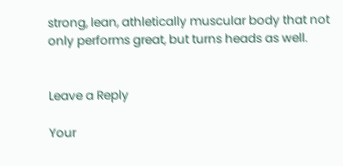strong, lean, athletically muscular body that not only performs great, but turns heads as well.


Leave a Reply

Your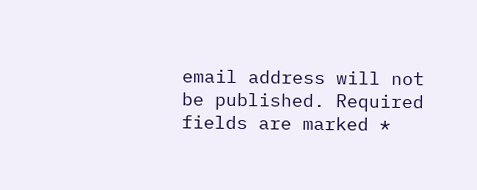email address will not be published. Required fields are marked *